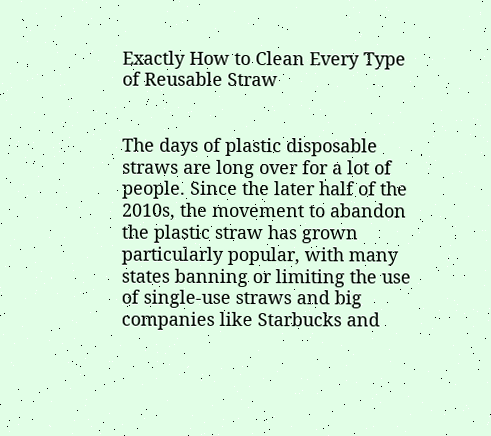Exactly How to Clean Every Type of Reusable Straw


The days of plastic disposable straws are long over for a lot of people. Since the later half of the 2010s, the movement to abandon the plastic straw has grown particularly popular, with many states banning or limiting the use of single-use straws and big companies like Starbucks and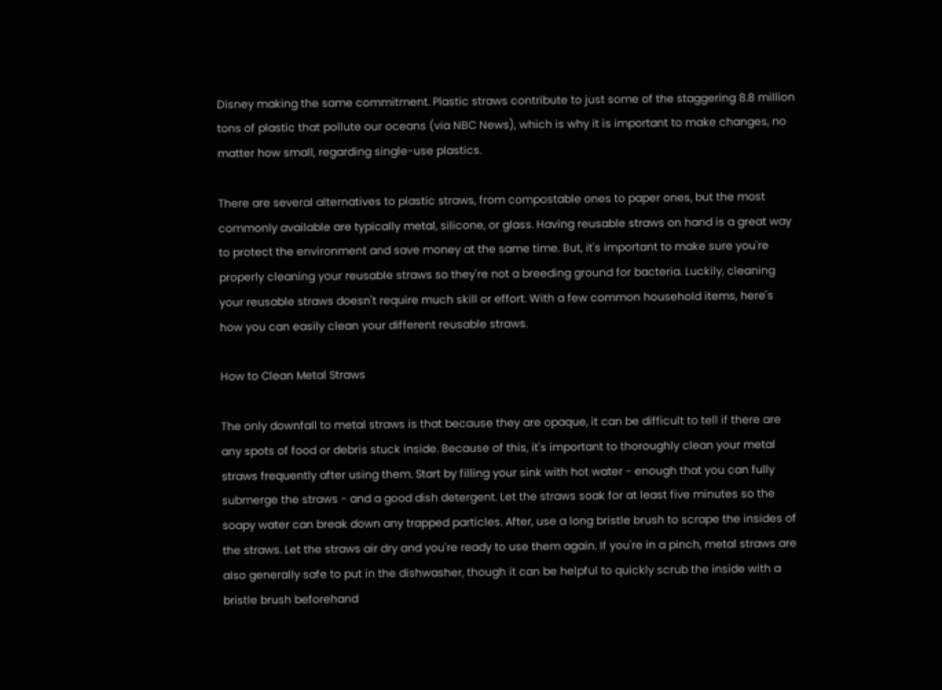Disney making the same commitment. Plastic straws contribute to just some of the staggering 8.8 million tons of plastic that pollute our oceans (via NBC News), which is why it is important to make changes, no matter how small, regarding single-use plastics.

There are several alternatives to plastic straws, from compostable ones to paper ones, but the most commonly available are typically metal, silicone, or glass. Having reusable straws on hand is a great way to protect the environment and save money at the same time. But, it's important to make sure you're properly cleaning your reusable straws so they're not a breeding ground for bacteria. Luckily, cleaning your reusable straws doesn't require much skill or effort. With a few common household items, here's how you can easily clean your different reusable straws.

How to Clean Metal Straws

The only downfall to metal straws is that because they are opaque, it can be difficult to tell if there are any spots of food or debris stuck inside. Because of this, it's important to thoroughly clean your metal straws frequently after using them. Start by filling your sink with hot water - enough that you can fully submerge the straws - and a good dish detergent. Let the straws soak for at least five minutes so the soapy water can break down any trapped particles. After, use a long bristle brush to scrape the insides of the straws. Let the straws air dry and you're ready to use them again. If you're in a pinch, metal straws are also generally safe to put in the dishwasher, though it can be helpful to quickly scrub the inside with a bristle brush beforehand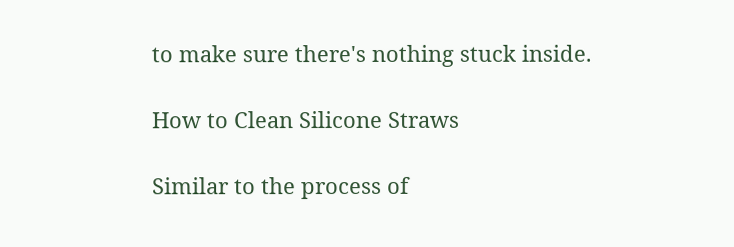to make sure there's nothing stuck inside.

How to Clean Silicone Straws

Similar to the process of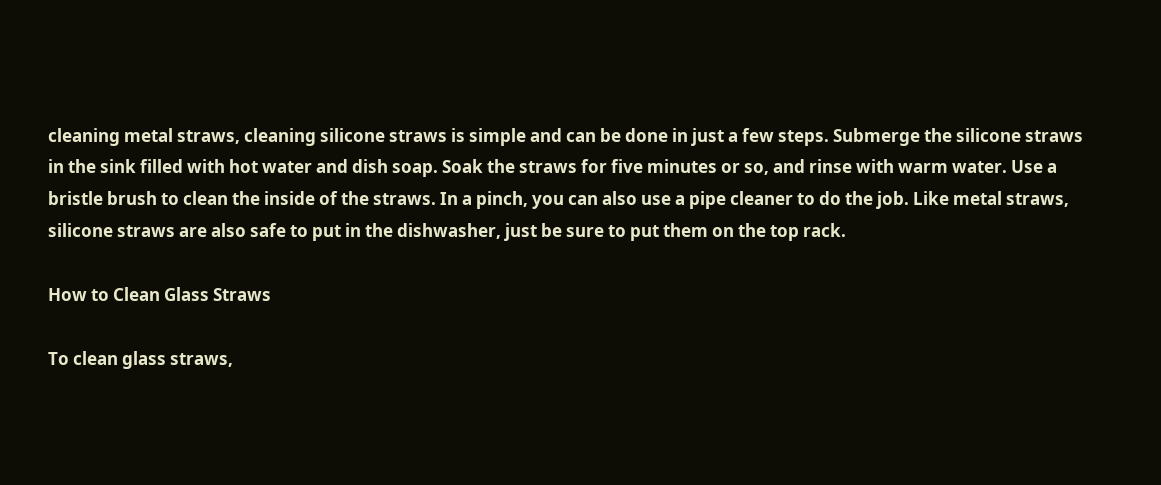cleaning metal straws, cleaning silicone straws is simple and can be done in just a few steps. Submerge the silicone straws in the sink filled with hot water and dish soap. Soak the straws for five minutes or so, and rinse with warm water. Use a bristle brush to clean the inside of the straws. In a pinch, you can also use a pipe cleaner to do the job. Like metal straws, silicone straws are also safe to put in the dishwasher, just be sure to put them on the top rack.

How to Clean Glass Straws

To clean glass straws,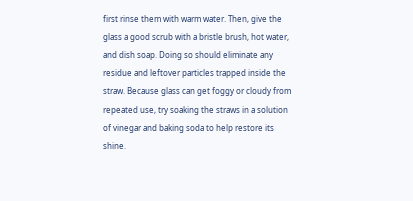first rinse them with warm water. Then, give the glass a good scrub with a bristle brush, hot water, and dish soap. Doing so should eliminate any residue and leftover particles trapped inside the straw. Because glass can get foggy or cloudy from repeated use, try soaking the straws in a solution of vinegar and baking soda to help restore its shine.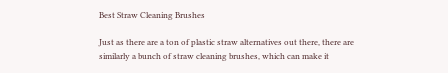Best Straw Cleaning Brushes

Just as there are a ton of plastic straw alternatives out there, there are similarly a bunch of straw cleaning brushes, which can make it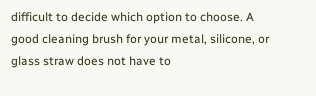difficult to decide which option to choose. A good cleaning brush for your metal, silicone, or glass straw does not have to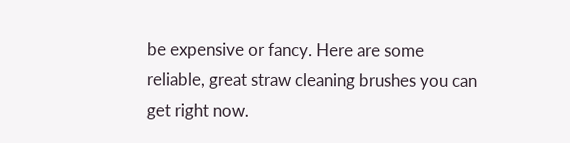be expensive or fancy. Here are some reliable, great straw cleaning brushes you can get right now.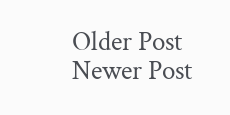Older Post Newer Post